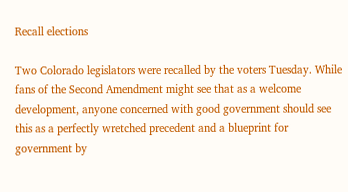Recall elections

Two Colorado legislators were recalled by the voters Tuesday. While fans of the Second Amendment might see that as a welcome development, anyone concerned with good government should see this as a perfectly wretched precedent and a blueprint for government by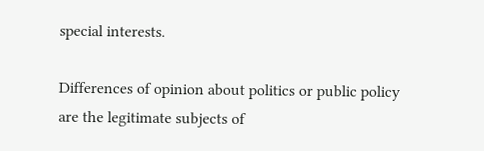special interests.

Differences of opinion about politics or public policy are the legitimate subjects of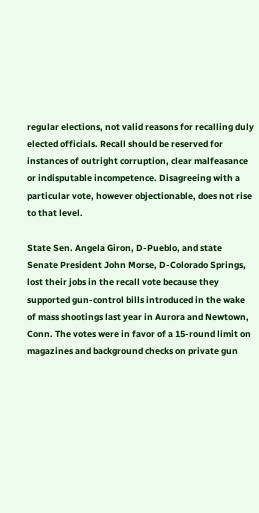regular elections, not valid reasons for recalling duly elected officials. Recall should be reserved for instances of outright corruption, clear malfeasance or indisputable incompetence. Disagreeing with a particular vote, however objectionable, does not rise to that level.

State Sen. Angela Giron, D-Pueblo, and state Senate President John Morse, D-Colorado Springs, lost their jobs in the recall vote because they supported gun-control bills introduced in the wake of mass shootings last year in Aurora and Newtown, Conn. The votes were in favor of a 15-round limit on magazines and background checks on private gun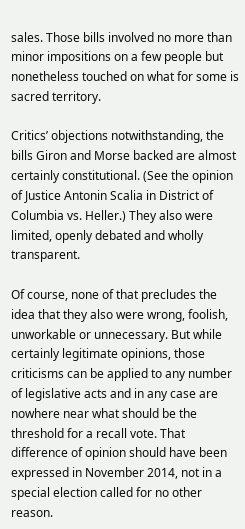sales. Those bills involved no more than minor impositions on a few people but nonetheless touched on what for some is sacred territory.

Critics’ objections notwithstanding, the bills Giron and Morse backed are almost certainly constitutional. (See the opinion of Justice Antonin Scalia in District of Columbia vs. Heller.) They also were limited, openly debated and wholly transparent.

Of course, none of that precludes the idea that they also were wrong, foolish, unworkable or unnecessary. But while certainly legitimate opinions, those criticisms can be applied to any number of legislative acts and in any case are nowhere near what should be the threshold for a recall vote. That difference of opinion should have been expressed in November 2014, not in a special election called for no other reason.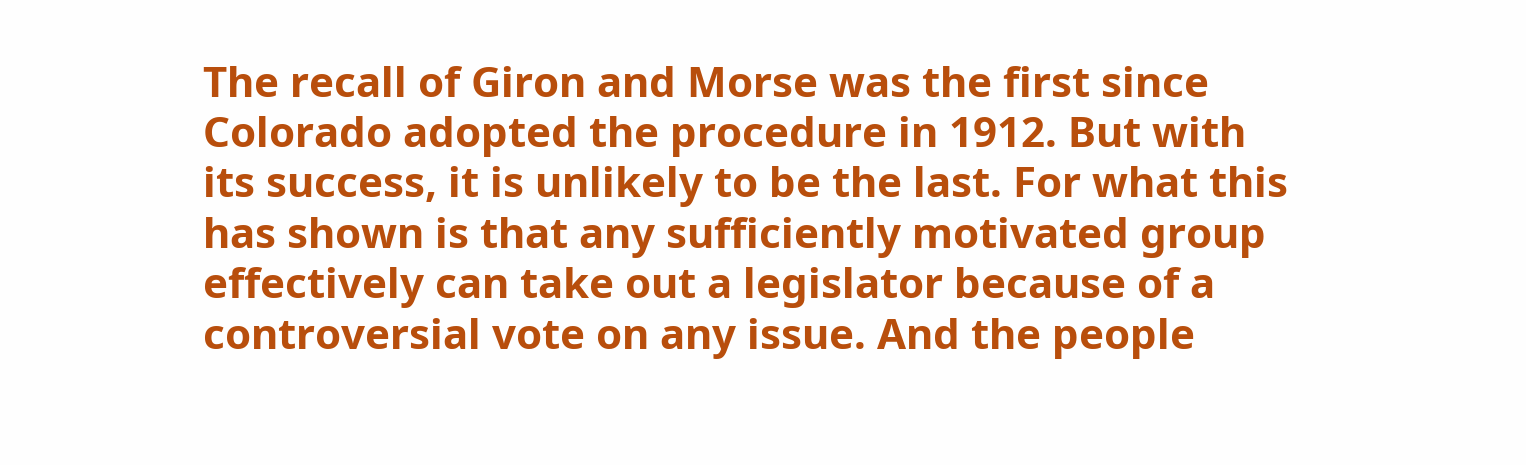The recall of Giron and Morse was the first since Colorado adopted the procedure in 1912. But with its success, it is unlikely to be the last. For what this has shown is that any sufficiently motivated group effectively can take out a legislator because of a controversial vote on any issue. And the people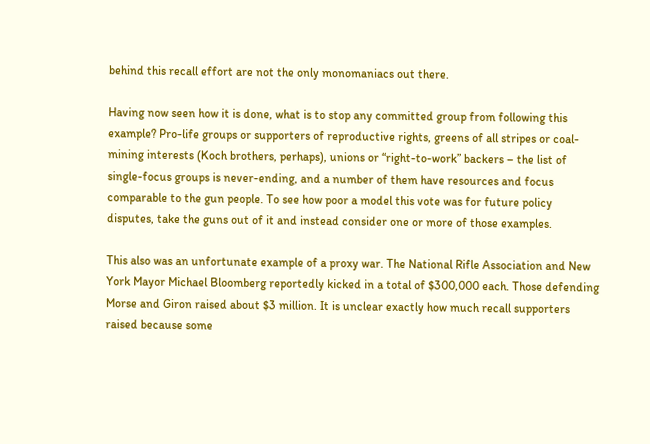behind this recall effort are not the only monomaniacs out there.

Having now seen how it is done, what is to stop any committed group from following this example? Pro-life groups or supporters of reproductive rights, greens of all stripes or coal-mining interests (Koch brothers, perhaps), unions or “right-to-work” backers – the list of single-focus groups is never-ending, and a number of them have resources and focus comparable to the gun people. To see how poor a model this vote was for future policy disputes, take the guns out of it and instead consider one or more of those examples.

This also was an unfortunate example of a proxy war. The National Rifle Association and New York Mayor Michael Bloomberg reportedly kicked in a total of $300,000 each. Those defending Morse and Giron raised about $3 million. It is unclear exactly how much recall supporters raised because some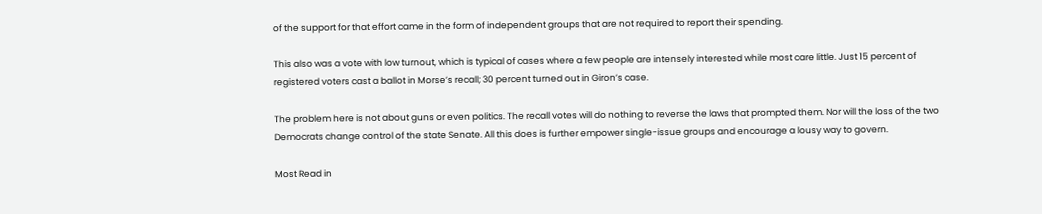of the support for that effort came in the form of independent groups that are not required to report their spending.

This also was a vote with low turnout, which is typical of cases where a few people are intensely interested while most care little. Just 15 percent of registered voters cast a ballot in Morse’s recall; 30 percent turned out in Giron’s case.

The problem here is not about guns or even politics. The recall votes will do nothing to reverse the laws that prompted them. Nor will the loss of the two Democrats change control of the state Senate. All this does is further empower single-issue groups and encourage a lousy way to govern.

Most Read in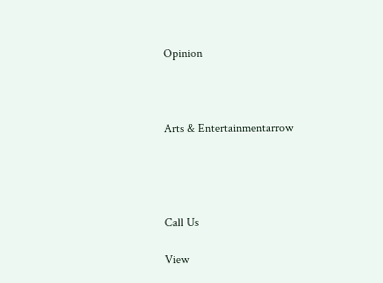Opinion



Arts & Entertainmentarrow




Call Us

View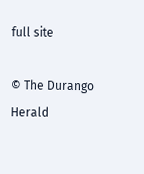full site

© The Durango Herald